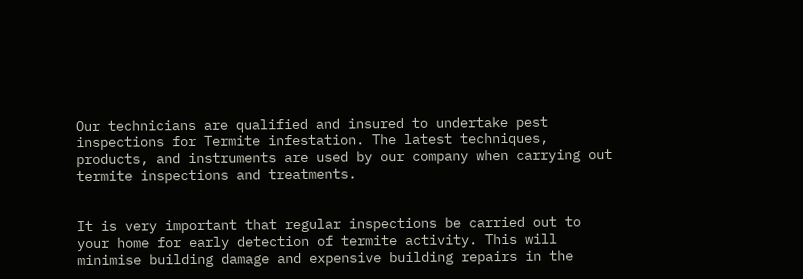Our technicians are qualified and insured to undertake pest inspections for Termite infestation. The latest techniques, products, and instruments are used by our company when carrying out termite inspections and treatments.


It is very important that regular inspections be carried out to your home for early detection of termite activity. This will minimise building damage and expensive building repairs in the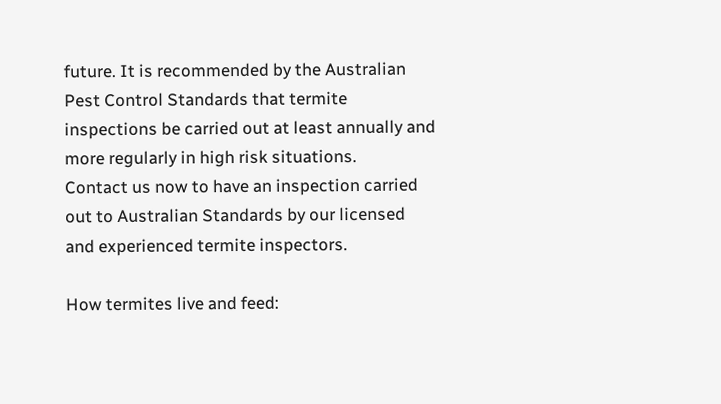future. It is recommended by the Australian Pest Control Standards that termite inspections be carried out at least annually and more regularly in high risk situations.
Contact us now to have an inspection carried out to Australian Standards by our licensed and experienced termite inspectors.

How termites live and feed: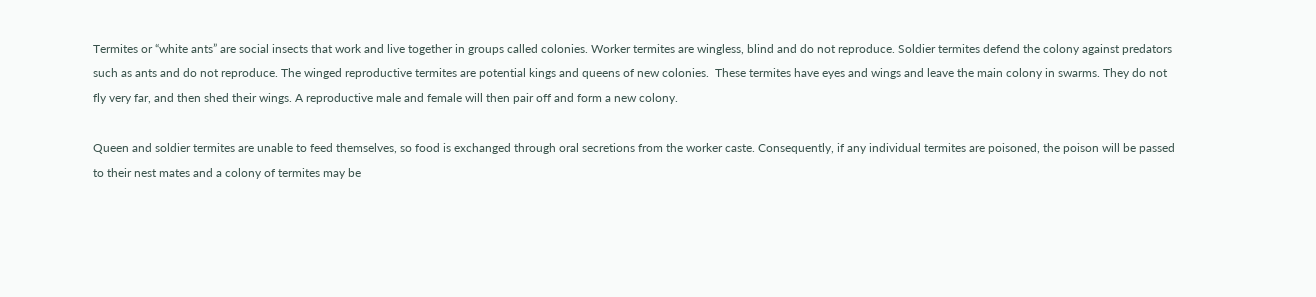Termites or “white ants” are social insects that work and live together in groups called colonies. Worker termites are wingless, blind and do not reproduce. Soldier termites defend the colony against predators such as ants and do not reproduce. The winged reproductive termites are potential kings and queens of new colonies.  These termites have eyes and wings and leave the main colony in swarms. They do not fly very far, and then shed their wings. A reproductive male and female will then pair off and form a new colony.

Queen and soldier termites are unable to feed themselves, so food is exchanged through oral secretions from the worker caste. Consequently, if any individual termites are poisoned, the poison will be passed to their nest mates and a colony of termites may be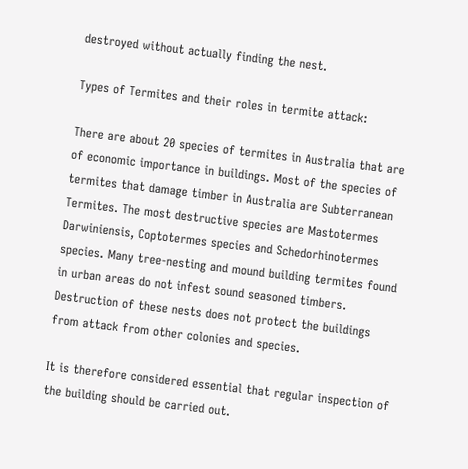destroyed without actually finding the nest.

Types of Termites and their roles in termite attack:

There are about 20 species of termites in Australia that are of economic importance in buildings. Most of the species of termites that damage timber in Australia are Subterranean Termites. The most destructive species are Mastotermes Darwiniensis, Coptotermes species and Schedorhinotermes species. Many tree-nesting and mound building termites found in urban areas do not infest sound seasoned timbers.  Destruction of these nests does not protect the buildings from attack from other colonies and species.

It is therefore considered essential that regular inspection of the building should be carried out.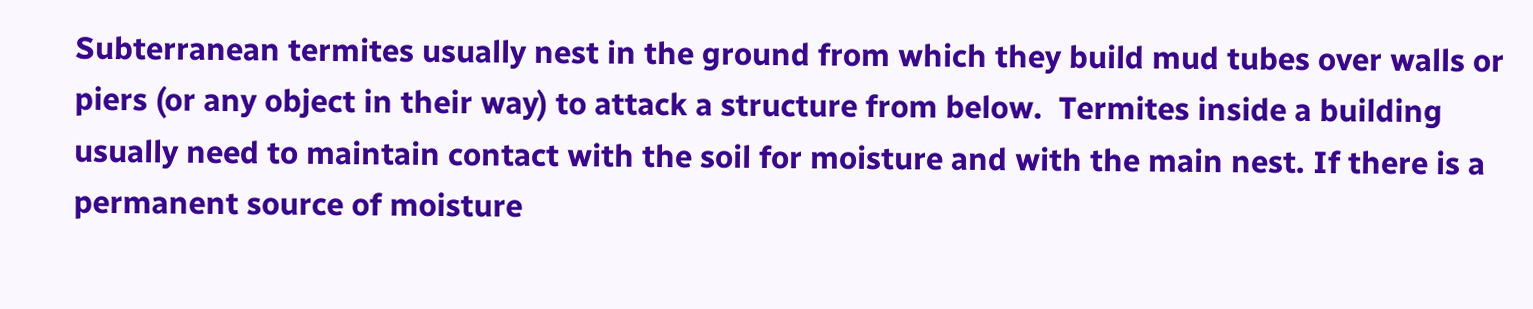Subterranean termites usually nest in the ground from which they build mud tubes over walls or piers (or any object in their way) to attack a structure from below.  Termites inside a building usually need to maintain contact with the soil for moisture and with the main nest. If there is a permanent source of moisture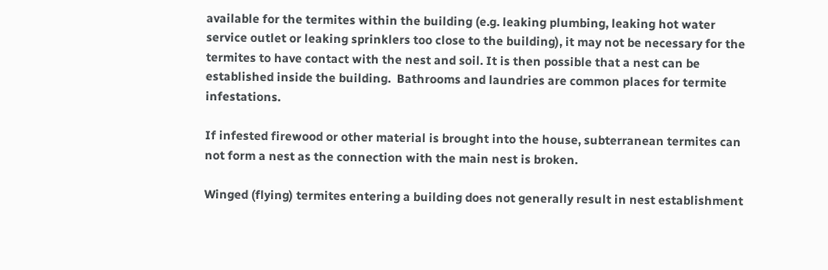available for the termites within the building (e.g. leaking plumbing, leaking hot water service outlet or leaking sprinklers too close to the building), it may not be necessary for the termites to have contact with the nest and soil. It is then possible that a nest can be established inside the building.  Bathrooms and laundries are common places for termite infestations.

If infested firewood or other material is brought into the house, subterranean termites can not form a nest as the connection with the main nest is broken.

Winged (flying) termites entering a building does not generally result in nest establishment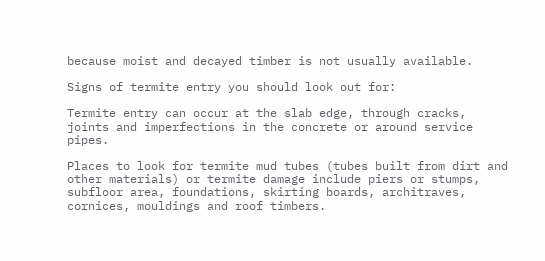because moist and decayed timber is not usually available.

Signs of termite entry you should look out for:

Termite entry can occur at the slab edge, through cracks, joints and imperfections in the concrete or around service pipes.

Places to look for termite mud tubes (tubes built from dirt and other materials) or termite damage include piers or stumps, subfloor area, foundations, skirting boards, architraves, cornices, mouldings and roof timbers.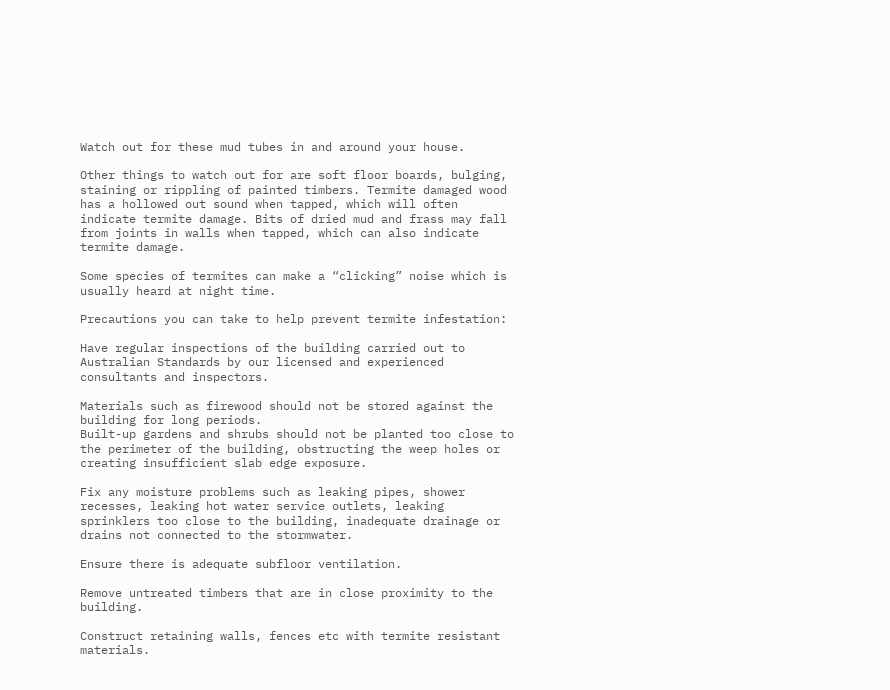Watch out for these mud tubes in and around your house.

Other things to watch out for are soft floor boards, bulging, staining or rippling of painted timbers. Termite damaged wood has a hollowed out sound when tapped, which will often indicate termite damage. Bits of dried mud and frass may fall from joints in walls when tapped, which can also indicate termite damage.

Some species of termites can make a “clicking” noise which is usually heard at night time.

Precautions you can take to help prevent termite infestation:

Have regular inspections of the building carried out to Australian Standards by our licensed and experienced consultants and inspectors.

Materials such as firewood should not be stored against the building for long periods.
Built-up gardens and shrubs should not be planted too close to the perimeter of the building, obstructing the weep holes or creating insufficient slab edge exposure.

Fix any moisture problems such as leaking pipes, shower recesses, leaking hot water service outlets, leaking sprinklers too close to the building, inadequate drainage or drains not connected to the stormwater.

Ensure there is adequate subfloor ventilation.

Remove untreated timbers that are in close proximity to the building.

Construct retaining walls, fences etc with termite resistant materials.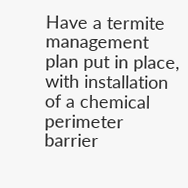Have a termite management plan put in place, with installation of a chemical perimeter barrier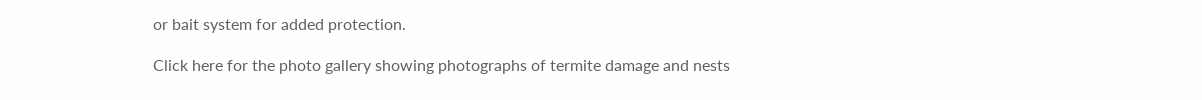or bait system for added protection.

Click here for the photo gallery showing photographs of termite damage and nests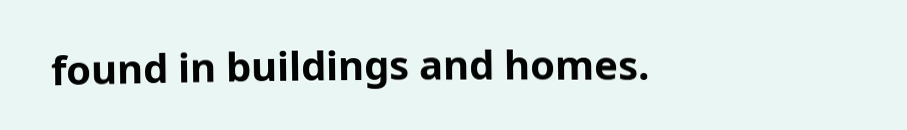found in buildings and homes.